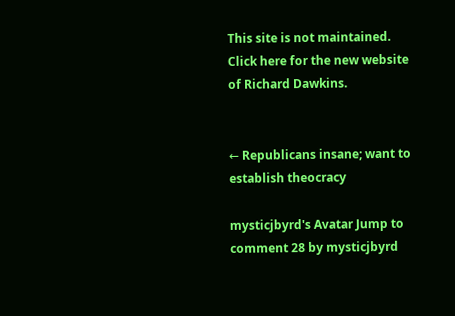This site is not maintained. Click here for the new website of Richard Dawkins.


← Republicans insane; want to establish theocracy

mysticjbyrd's Avatar Jump to comment 28 by mysticjbyrd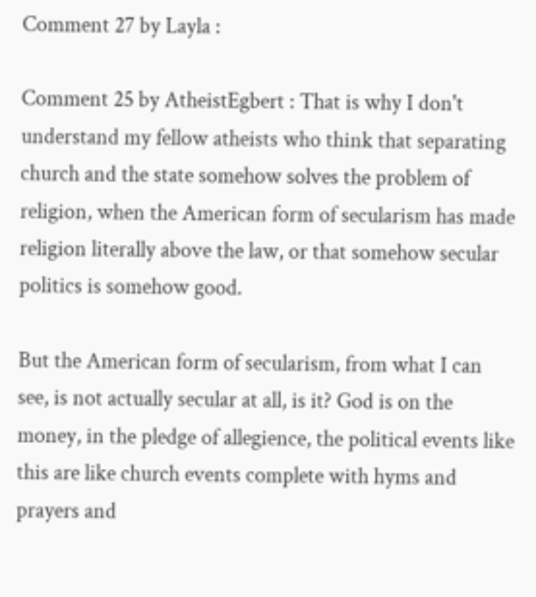Comment 27 by Layla :

Comment 25 by AtheistEgbert : That is why I don't understand my fellow atheists who think that separating church and the state somehow solves the problem of religion, when the American form of secularism has made religion literally above the law, or that somehow secular politics is somehow good.

But the American form of secularism, from what I can see, is not actually secular at all, is it? God is on the money, in the pledge of allegience, the political events like this are like church events complete with hyms and prayers and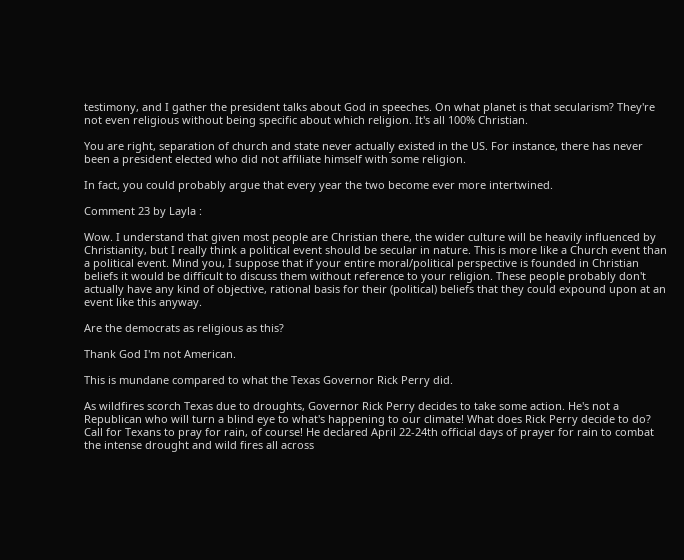testimony, and I gather the president talks about God in speeches. On what planet is that secularism? They're not even religious without being specific about which religion. It's all 100% Christian.

You are right, separation of church and state never actually existed in the US. For instance, there has never been a president elected who did not affiliate himself with some religion.

In fact, you could probably argue that every year the two become ever more intertwined.

Comment 23 by Layla :

Wow. I understand that given most people are Christian there, the wider culture will be heavily influenced by Christianity, but I really think a political event should be secular in nature. This is more like a Church event than a political event. Mind you, I suppose that if your entire moral/political perspective is founded in Christian beliefs it would be difficult to discuss them without reference to your religion. These people probably don't actually have any kind of objective, rational basis for their (political) beliefs that they could expound upon at an event like this anyway.

Are the democrats as religious as this?

Thank God I'm not American.

This is mundane compared to what the Texas Governor Rick Perry did.

As wildfires scorch Texas due to droughts, Governor Rick Perry decides to take some action. He's not a Republican who will turn a blind eye to what's happening to our climate! What does Rick Perry decide to do? Call for Texans to pray for rain, of course! He declared April 22-24th official days of prayer for rain to combat the intense drought and wild fires all across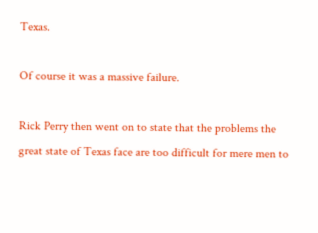Texas.

Of course it was a massive failure.

Rick Perry then went on to state that the problems the great state of Texas face are too difficult for mere men to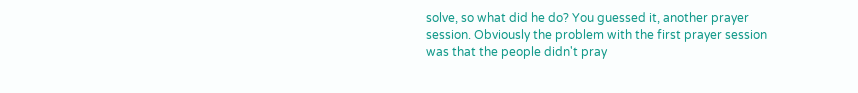solve, so what did he do? You guessed it, another prayer session. Obviously the problem with the first prayer session was that the people didn't pray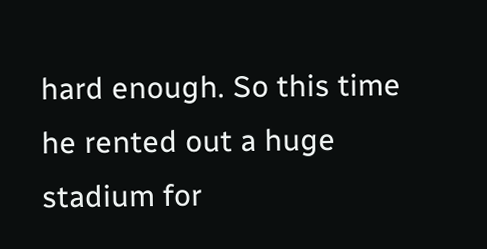hard enough. So this time he rented out a huge stadium for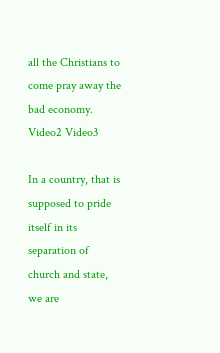all the Christians to come pray away the bad economy. Video2 Video3

In a country, that is supposed to pride itself in its separation of church and state, we are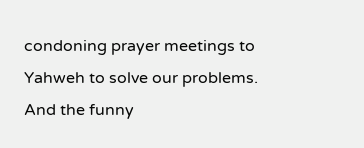condoning prayer meetings to Yahweh to solve our problems. And the funny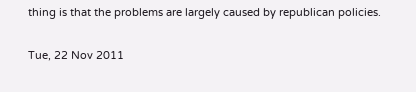thing is that the problems are largely caused by republican policies.

Tue, 22 Nov 2011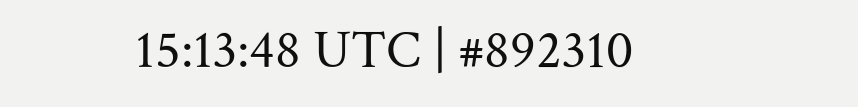15:13:48 UTC | #892310